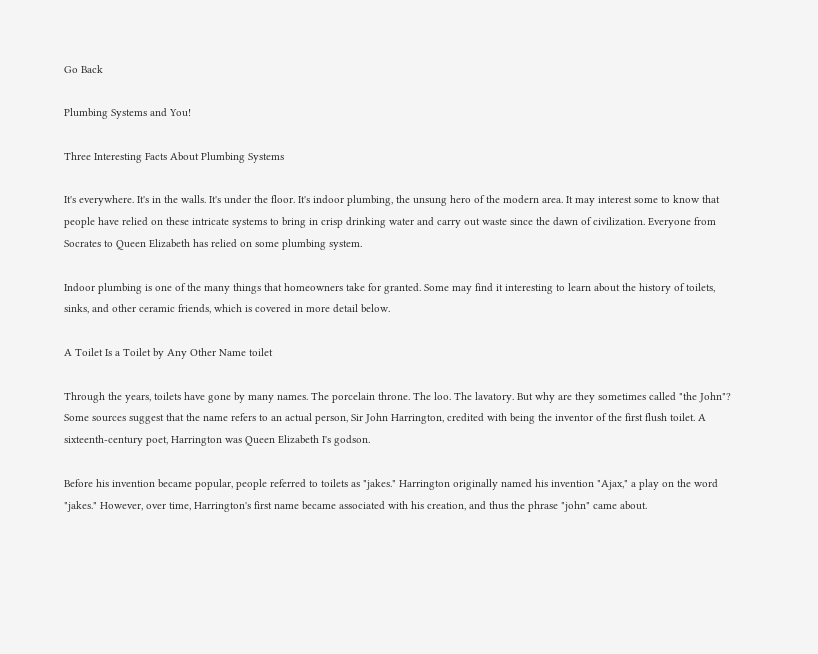Go Back

Plumbing Systems and You!

Three Interesting Facts About Plumbing Systems

It's everywhere. It's in the walls. It's under the floor. It's indoor plumbing, the unsung hero of the modern area. It may interest some to know that people have relied on these intricate systems to bring in crisp drinking water and carry out waste since the dawn of civilization. Everyone from Socrates to Queen Elizabeth has relied on some plumbing system.

Indoor plumbing is one of the many things that homeowners take for granted. Some may find it interesting to learn about the history of toilets, sinks, and other ceramic friends, which is covered in more detail below.

A Toilet Is a Toilet by Any Other Name toilet

Through the years, toilets have gone by many names. The porcelain throne. The loo. The lavatory. But why are they sometimes called "the John"? Some sources suggest that the name refers to an actual person, Sir John Harrington, credited with being the inventor of the first flush toilet. A sixteenth-century poet, Harrington was Queen Elizabeth I's godson.

Before his invention became popular, people referred to toilets as "jakes." Harrington originally named his invention "Ajax," a play on the word "jakes." However, over time, Harrington's first name became associated with his creation, and thus the phrase "john" came about.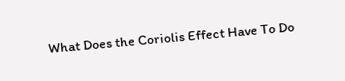What Does the Coriolis Effect Have To Do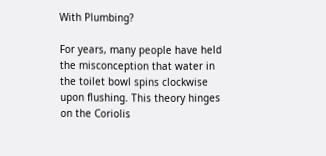With Plumbing?

For years, many people have held the misconception that water in the toilet bowl spins clockwise upon flushing. This theory hinges on the Coriolis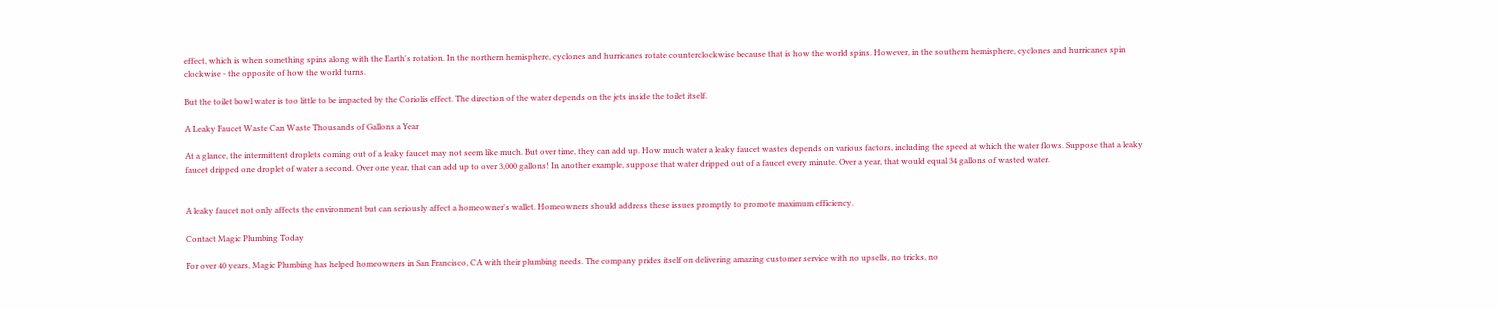effect, which is when something spins along with the Earth's rotation. In the northern hemisphere, cyclones and hurricanes rotate counterclockwise because that is how the world spins. However, in the southern hemisphere, cyclones and hurricanes spin clockwise - the opposite of how the world turns.

But the toilet bowl water is too little to be impacted by the Coriolis effect. The direction of the water depends on the jets inside the toilet itself.

A Leaky Faucet Waste Can Waste Thousands of Gallons a Year

At a glance, the intermittent droplets coming out of a leaky faucet may not seem like much. But over time, they can add up. How much water a leaky faucet wastes depends on various factors, including the speed at which the water flows. Suppose that a leaky faucet dripped one droplet of water a second. Over one year, that can add up to over 3,000 gallons! In another example, suppose that water dripped out of a faucet every minute. Over a year, that would equal 34 gallons of wasted water.


A leaky faucet not only affects the environment but can seriously affect a homeowner's wallet. Homeowners should address these issues promptly to promote maximum efficiency.

Contact Magic Plumbing Today

For over 40 years, Magic Plumbing has helped homeowners in San Francisco, CA with their plumbing needs. The company prides itself on delivering amazing customer service with no upsells, no tricks, no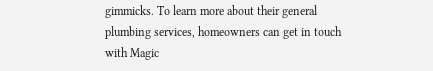gimmicks. To learn more about their general plumbing services, homeowners can get in touch with Magic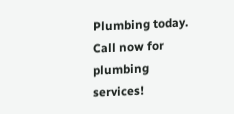Plumbing today. Call now for plumbing services!